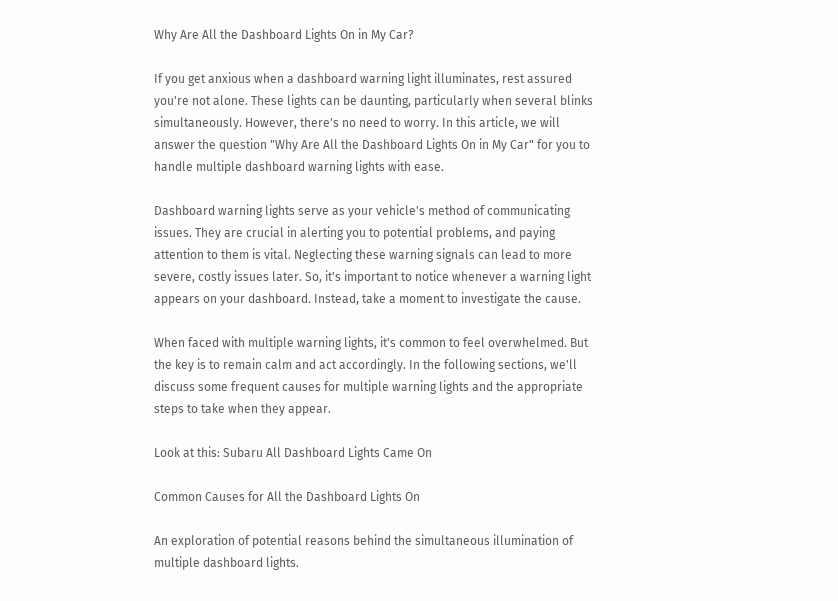Why Are All the Dashboard Lights On in My Car?

If you get anxious when a dashboard warning light illuminates, rest assured you're not alone. These lights can be daunting, particularly when several blinks simultaneously. However, there's no need to worry. In this article, we will answer the question "Why Are All the Dashboard Lights On in My Car" for you to handle multiple dashboard warning lights with ease.

Dashboard warning lights serve as your vehicle's method of communicating issues. They are crucial in alerting you to potential problems, and paying attention to them is vital. Neglecting these warning signals can lead to more severe, costly issues later. So, it's important to notice whenever a warning light appears on your dashboard. Instead, take a moment to investigate the cause.

When faced with multiple warning lights, it's common to feel overwhelmed. But the key is to remain calm and act accordingly. In the following sections, we'll discuss some frequent causes for multiple warning lights and the appropriate steps to take when they appear.

Look at this: Subaru All Dashboard Lights Came On

Common Causes for All the Dashboard Lights On

An exploration of potential reasons behind the simultaneous illumination of multiple dashboard lights.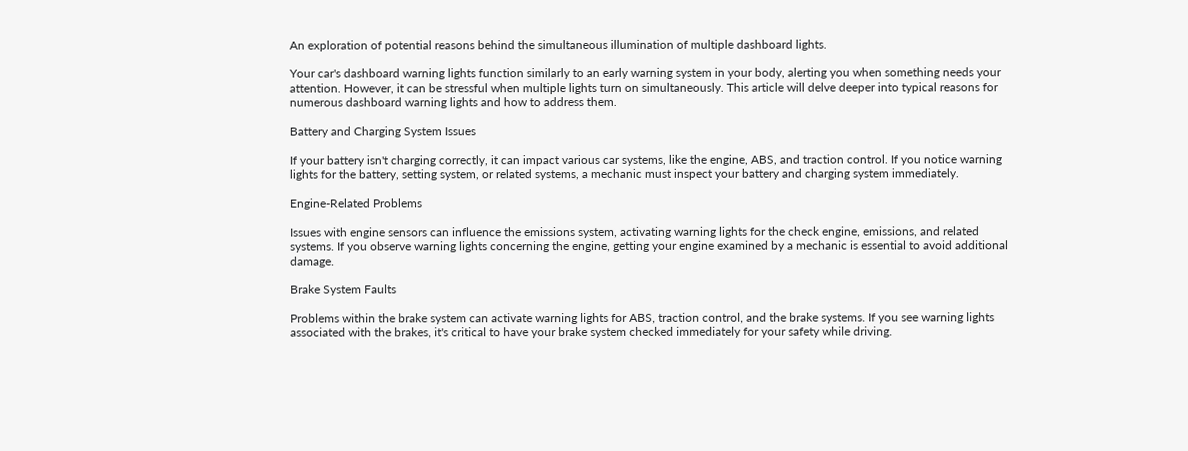An exploration of potential reasons behind the simultaneous illumination of multiple dashboard lights.

Your car's dashboard warning lights function similarly to an early warning system in your body, alerting you when something needs your attention. However, it can be stressful when multiple lights turn on simultaneously. This article will delve deeper into typical reasons for numerous dashboard warning lights and how to address them.

Battery and Charging System Issues

If your battery isn't charging correctly, it can impact various car systems, like the engine, ABS, and traction control. If you notice warning lights for the battery, setting system, or related systems, a mechanic must inspect your battery and charging system immediately.

Engine-Related Problems

Issues with engine sensors can influence the emissions system, activating warning lights for the check engine, emissions, and related systems. If you observe warning lights concerning the engine, getting your engine examined by a mechanic is essential to avoid additional damage.

Brake System Faults

Problems within the brake system can activate warning lights for ABS, traction control, and the brake systems. If you see warning lights associated with the brakes, it's critical to have your brake system checked immediately for your safety while driving.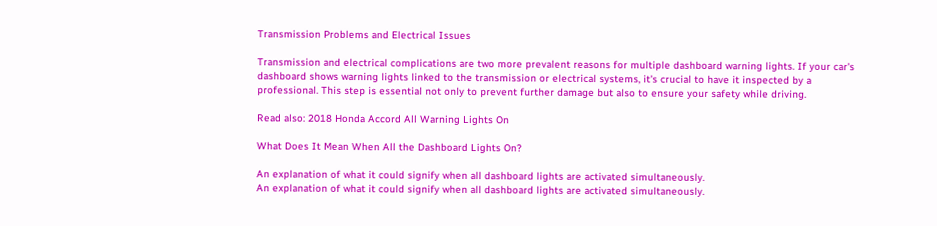Transmission Problems and Electrical Issues

Transmission and electrical complications are two more prevalent reasons for multiple dashboard warning lights. If your car's dashboard shows warning lights linked to the transmission or electrical systems, it's crucial to have it inspected by a professional. This step is essential not only to prevent further damage but also to ensure your safety while driving.

Read also: 2018 Honda Accord All Warning Lights On

What Does It Mean When All the Dashboard Lights On?

An explanation of what it could signify when all dashboard lights are activated simultaneously.
An explanation of what it could signify when all dashboard lights are activated simultaneously.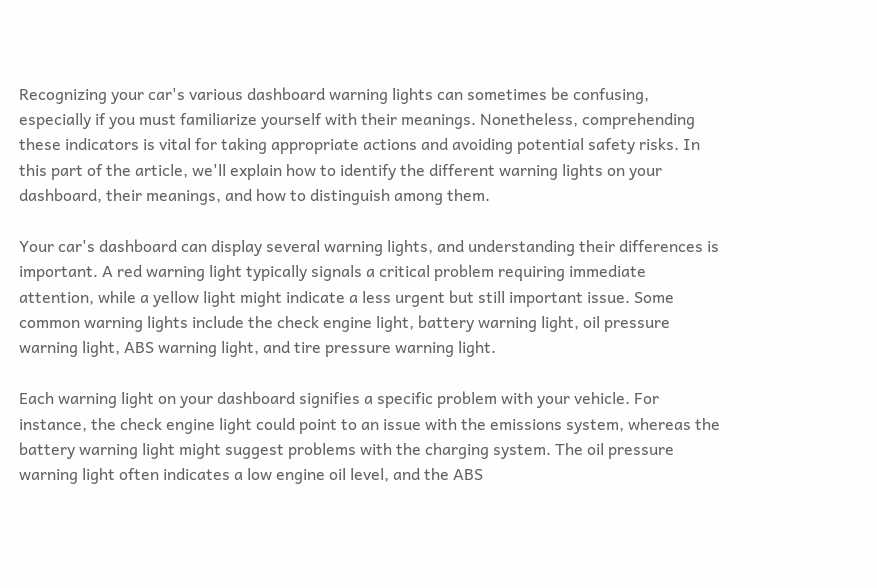Recognizing your car's various dashboard warning lights can sometimes be confusing, especially if you must familiarize yourself with their meanings. Nonetheless, comprehending these indicators is vital for taking appropriate actions and avoiding potential safety risks. In this part of the article, we'll explain how to identify the different warning lights on your dashboard, their meanings, and how to distinguish among them.

Your car's dashboard can display several warning lights, and understanding their differences is important. A red warning light typically signals a critical problem requiring immediate attention, while a yellow light might indicate a less urgent but still important issue. Some common warning lights include the check engine light, battery warning light, oil pressure warning light, ABS warning light, and tire pressure warning light.

Each warning light on your dashboard signifies a specific problem with your vehicle. For instance, the check engine light could point to an issue with the emissions system, whereas the battery warning light might suggest problems with the charging system. The oil pressure warning light often indicates a low engine oil level, and the ABS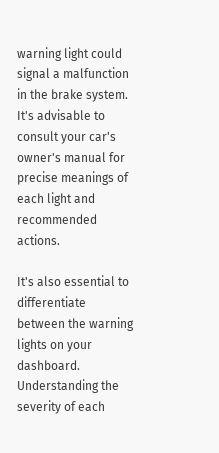warning light could signal a malfunction in the brake system. It's advisable to consult your car's owner's manual for precise meanings of each light and recommended actions.

It's also essential to differentiate between the warning lights on your dashboard. Understanding the severity of each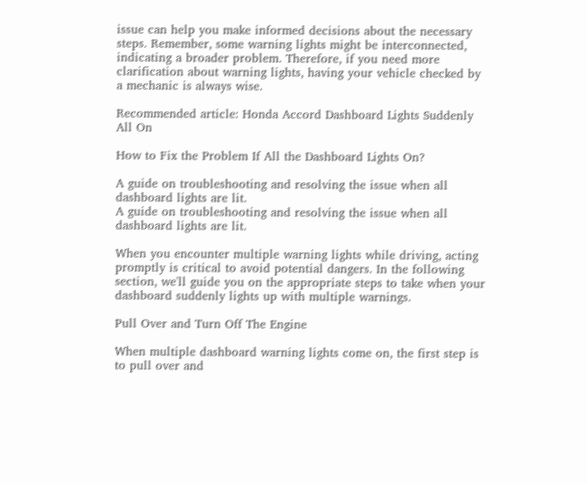issue can help you make informed decisions about the necessary steps. Remember, some warning lights might be interconnected, indicating a broader problem. Therefore, if you need more clarification about warning lights, having your vehicle checked by a mechanic is always wise.

Recommended article: Honda Accord Dashboard Lights Suddenly All On

How to Fix the Problem If All the Dashboard Lights On?

A guide on troubleshooting and resolving the issue when all dashboard lights are lit.
A guide on troubleshooting and resolving the issue when all dashboard lights are lit.

When you encounter multiple warning lights while driving, acting promptly is critical to avoid potential dangers. In the following section, we'll guide you on the appropriate steps to take when your dashboard suddenly lights up with multiple warnings.

Pull Over and Turn Off The Engine

When multiple dashboard warning lights come on, the first step is to pull over and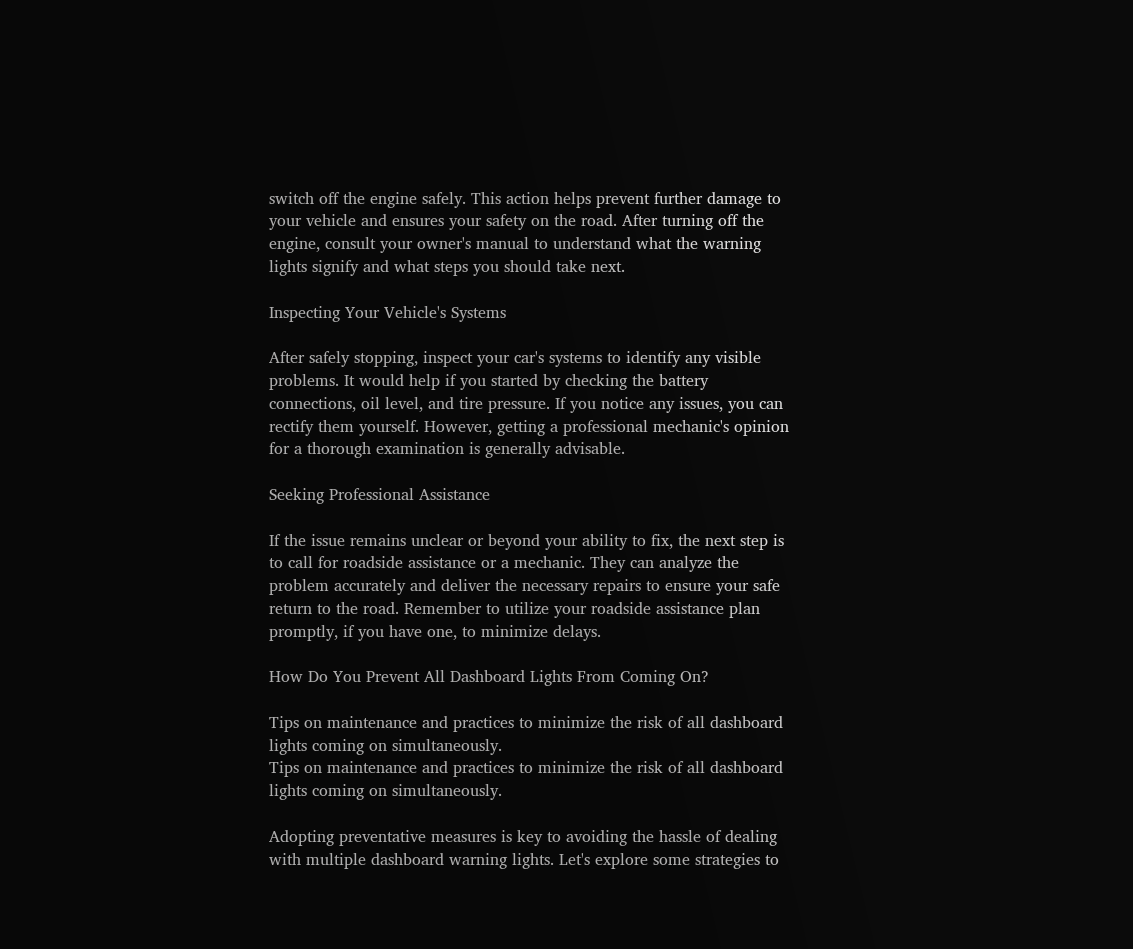switch off the engine safely. This action helps prevent further damage to your vehicle and ensures your safety on the road. After turning off the engine, consult your owner's manual to understand what the warning lights signify and what steps you should take next.

Inspecting Your Vehicle's Systems

After safely stopping, inspect your car's systems to identify any visible problems. It would help if you started by checking the battery connections, oil level, and tire pressure. If you notice any issues, you can rectify them yourself. However, getting a professional mechanic's opinion for a thorough examination is generally advisable.

Seeking Professional Assistance

If the issue remains unclear or beyond your ability to fix, the next step is to call for roadside assistance or a mechanic. They can analyze the problem accurately and deliver the necessary repairs to ensure your safe return to the road. Remember to utilize your roadside assistance plan promptly, if you have one, to minimize delays.

How Do You Prevent All Dashboard Lights From Coming On?

Tips on maintenance and practices to minimize the risk of all dashboard lights coming on simultaneously.
Tips on maintenance and practices to minimize the risk of all dashboard lights coming on simultaneously.

Adopting preventative measures is key to avoiding the hassle of dealing with multiple dashboard warning lights. Let's explore some strategies to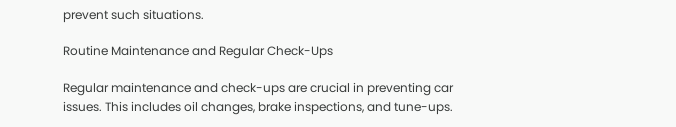prevent such situations.

Routine Maintenance and Regular Check-Ups

Regular maintenance and check-ups are crucial in preventing car issues. This includes oil changes, brake inspections, and tune-ups.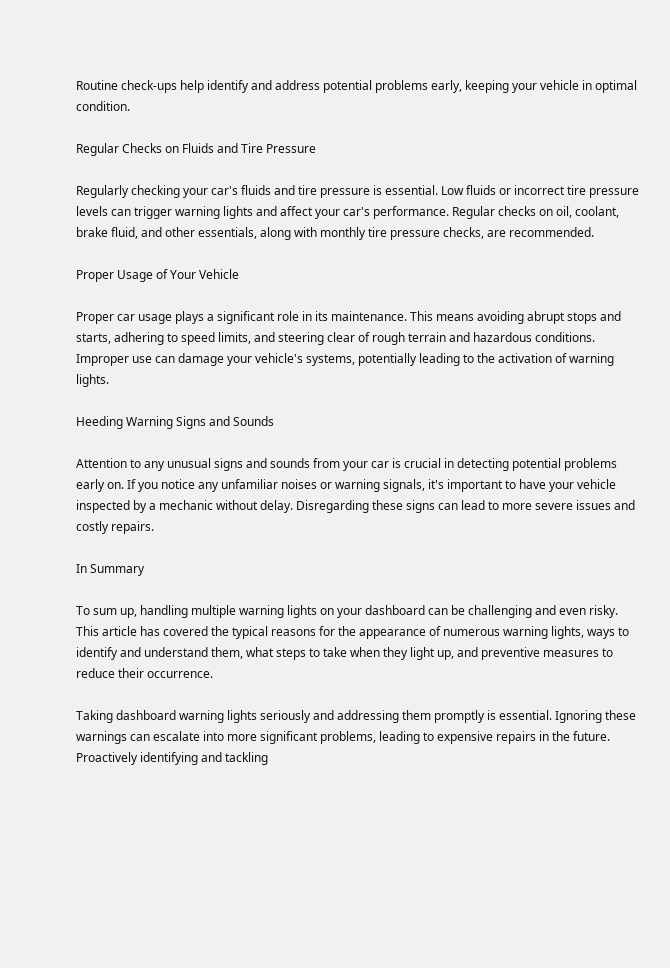Routine check-ups help identify and address potential problems early, keeping your vehicle in optimal condition.

Regular Checks on Fluids and Tire Pressure

Regularly checking your car's fluids and tire pressure is essential. Low fluids or incorrect tire pressure levels can trigger warning lights and affect your car's performance. Regular checks on oil, coolant, brake fluid, and other essentials, along with monthly tire pressure checks, are recommended.

Proper Usage of Your Vehicle

Proper car usage plays a significant role in its maintenance. This means avoiding abrupt stops and starts, adhering to speed limits, and steering clear of rough terrain and hazardous conditions. Improper use can damage your vehicle's systems, potentially leading to the activation of warning lights.

Heeding Warning Signs and Sounds

Attention to any unusual signs and sounds from your car is crucial in detecting potential problems early on. If you notice any unfamiliar noises or warning signals, it's important to have your vehicle inspected by a mechanic without delay. Disregarding these signs can lead to more severe issues and costly repairs.

In Summary

To sum up, handling multiple warning lights on your dashboard can be challenging and even risky. This article has covered the typical reasons for the appearance of numerous warning lights, ways to identify and understand them, what steps to take when they light up, and preventive measures to reduce their occurrence.

Taking dashboard warning lights seriously and addressing them promptly is essential. Ignoring these warnings can escalate into more significant problems, leading to expensive repairs in the future. Proactively identifying and tackling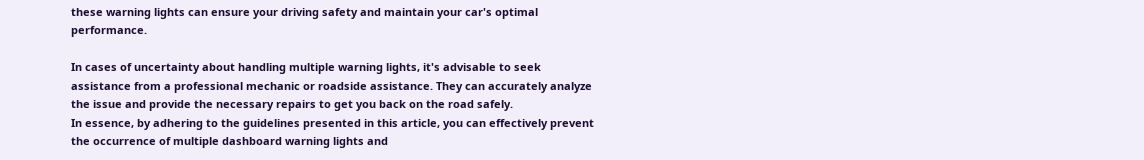these warning lights can ensure your driving safety and maintain your car's optimal performance.

In cases of uncertainty about handling multiple warning lights, it's advisable to seek assistance from a professional mechanic or roadside assistance. They can accurately analyze the issue and provide the necessary repairs to get you back on the road safely.
In essence, by adhering to the guidelines presented in this article, you can effectively prevent the occurrence of multiple dashboard warning lights and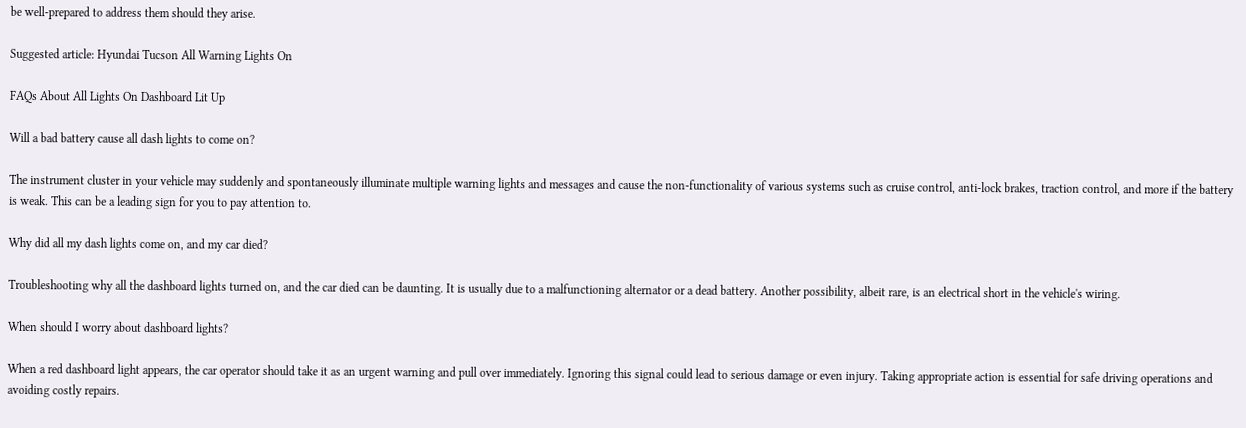be well-prepared to address them should they arise.

Suggested article: Hyundai Tucson All Warning Lights On

FAQs About All Lights On Dashboard Lit Up

Will a bad battery cause all dash lights to come on?

The instrument cluster in your vehicle may suddenly and spontaneously illuminate multiple warning lights and messages and cause the non-functionality of various systems such as cruise control, anti-lock brakes, traction control, and more if the battery is weak. This can be a leading sign for you to pay attention to.

Why did all my dash lights come on, and my car died?

Troubleshooting why all the dashboard lights turned on, and the car died can be daunting. It is usually due to a malfunctioning alternator or a dead battery. Another possibility, albeit rare, is an electrical short in the vehicle's wiring.

When should I worry about dashboard lights?

When a red dashboard light appears, the car operator should take it as an urgent warning and pull over immediately. Ignoring this signal could lead to serious damage or even injury. Taking appropriate action is essential for safe driving operations and avoiding costly repairs.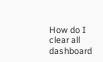How do I clear all dashboard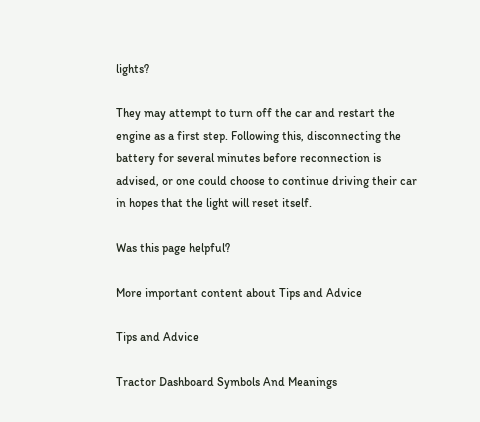lights?

They may attempt to turn off the car and restart the engine as a first step. Following this, disconnecting the battery for several minutes before reconnection is advised, or one could choose to continue driving their car in hopes that the light will reset itself.

Was this page helpful?

More important content about Tips and Advice

Tips and Advice

Tractor Dashboard Symbols And Meanings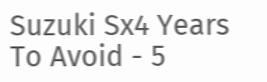Suzuki Sx4 Years To Avoid - 5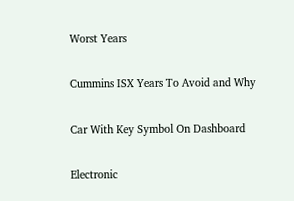Worst Years

Cummins ISX Years To Avoid and Why

Car With Key Symbol On Dashboard

Electronic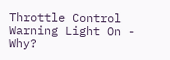Throttle Control Warning Light On - Why?